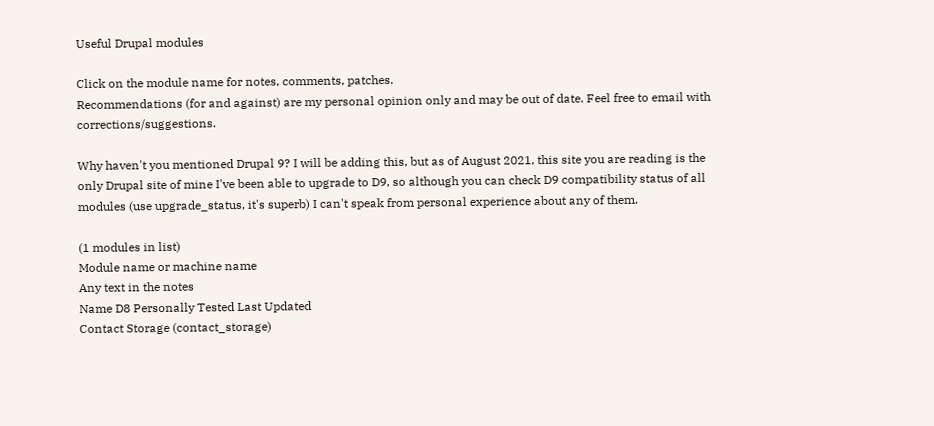Useful Drupal modules

Click on the module name for notes, comments, patches.
Recommendations (for and against) are my personal opinion only and may be out of date. Feel free to email with corrections/suggestions.

Why haven't you mentioned Drupal 9? I will be adding this, but as of August 2021, this site you are reading is the only Drupal site of mine I've been able to upgrade to D9, so although you can check D9 compatibility status of all modules (use upgrade_status, it's superb) I can't speak from personal experience about any of them.

(1 modules in list)
Module name or machine name
Any text in the notes
Name D8 Personally Tested Last Updated
Contact Storage (contact_storage)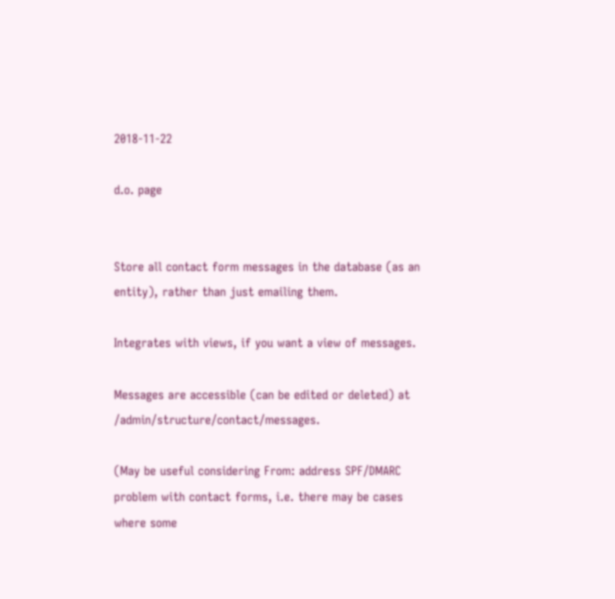2018-11-22

d.o. page


Store all contact form messages in the database (as an entity), rather than just emailing them.

Integrates with views, if you want a view of messages.

Messages are accessible (can be edited or deleted) at /admin/structure/contact/messages.

(May be useful considering From: address SPF/DMARC problem with contact forms, i.e. there may be cases where some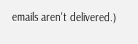emails aren't delivered.)